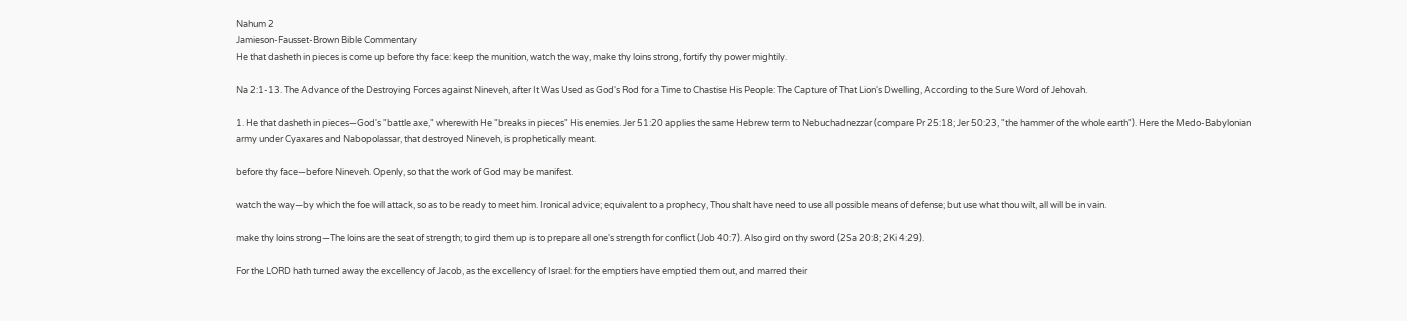Nahum 2
Jamieson-Fausset-Brown Bible Commentary
He that dasheth in pieces is come up before thy face: keep the munition, watch the way, make thy loins strong, fortify thy power mightily.

Na 2:1-13. The Advance of the Destroying Forces against Nineveh, after It Was Used as God's Rod for a Time to Chastise His People: The Capture of That Lion's Dwelling, According to the Sure Word of Jehovah.

1. He that dasheth in pieces—God's "battle axe," wherewith He "breaks in pieces" His enemies. Jer 51:20 applies the same Hebrew term to Nebuchadnezzar (compare Pr 25:18; Jer 50:23, "the hammer of the whole earth"). Here the Medo-Babylonian army under Cyaxares and Nabopolassar, that destroyed Nineveh, is prophetically meant.

before thy face—before Nineveh. Openly, so that the work of God may be manifest.

watch the way—by which the foe will attack, so as to be ready to meet him. Ironical advice; equivalent to a prophecy, Thou shalt have need to use all possible means of defense; but use what thou wilt, all will be in vain.

make thy loins strong—The loins are the seat of strength; to gird them up is to prepare all one's strength for conflict (Job 40:7). Also gird on thy sword (2Sa 20:8; 2Ki 4:29).

For the LORD hath turned away the excellency of Jacob, as the excellency of Israel: for the emptiers have emptied them out, and marred their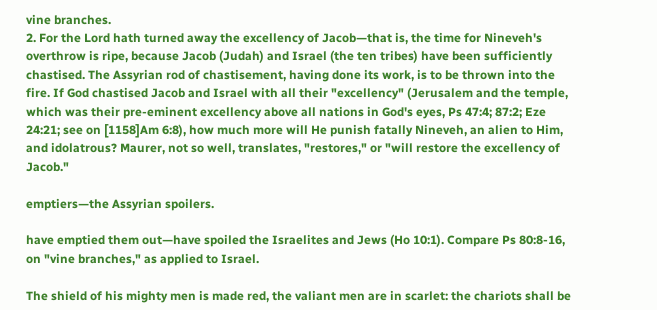vine branches.
2. For the Lord hath turned away the excellency of Jacob—that is, the time for Nineveh's overthrow is ripe, because Jacob (Judah) and Israel (the ten tribes) have been sufficiently chastised. The Assyrian rod of chastisement, having done its work, is to be thrown into the fire. If God chastised Jacob and Israel with all their "excellency" (Jerusalem and the temple, which was their pre-eminent excellency above all nations in God's eyes, Ps 47:4; 87:2; Eze 24:21; see on [1158]Am 6:8), how much more will He punish fatally Nineveh, an alien to Him, and idolatrous? Maurer, not so well, translates, "restores," or "will restore the excellency of Jacob."

emptiers—the Assyrian spoilers.

have emptied them out—have spoiled the Israelites and Jews (Ho 10:1). Compare Ps 80:8-16, on "vine branches," as applied to Israel.

The shield of his mighty men is made red, the valiant men are in scarlet: the chariots shall be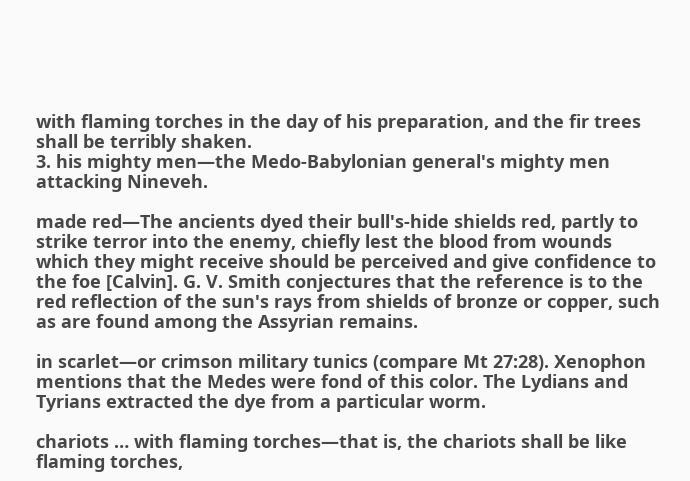with flaming torches in the day of his preparation, and the fir trees shall be terribly shaken.
3. his mighty men—the Medo-Babylonian general's mighty men attacking Nineveh.

made red—The ancients dyed their bull's-hide shields red, partly to strike terror into the enemy, chiefly lest the blood from wounds which they might receive should be perceived and give confidence to the foe [Calvin]. G. V. Smith conjectures that the reference is to the red reflection of the sun's rays from shields of bronze or copper, such as are found among the Assyrian remains.

in scarlet—or crimson military tunics (compare Mt 27:28). Xenophon mentions that the Medes were fond of this color. The Lydians and Tyrians extracted the dye from a particular worm.

chariots … with flaming torches—that is, the chariots shall be like flaming torches,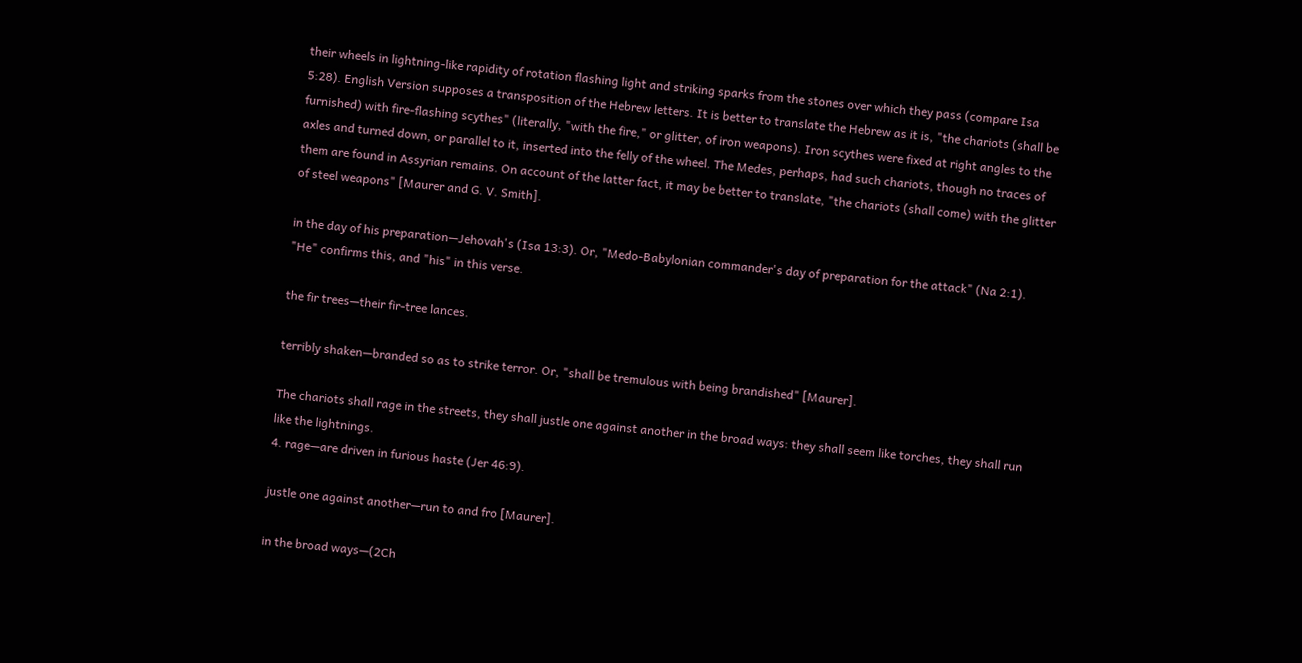their wheels in lightning-like rapidity of rotation flashing light and striking sparks from the stones over which they pass (compare Isa 5:28). English Version supposes a transposition of the Hebrew letters. It is better to translate the Hebrew as it is, "the chariots (shall be furnished) with fire-flashing scythes" (literally, "with the fire," or glitter, of iron weapons). Iron scythes were fixed at right angles to the axles and turned down, or parallel to it, inserted into the felly of the wheel. The Medes, perhaps, had such chariots, though no traces of them are found in Assyrian remains. On account of the latter fact, it may be better to translate, "the chariots (shall come) with the glitter of steel weapons" [Maurer and G. V. Smith].

in the day of his preparation—Jehovah's (Isa 13:3). Or, "Medo-Babylonian commander's day of preparation for the attack" (Na 2:1). "He" confirms this, and "his" in this verse.

the fir trees—their fir-tree lances.

terribly shaken—branded so as to strike terror. Or, "shall be tremulous with being brandished" [Maurer].

The chariots shall rage in the streets, they shall justle one against another in the broad ways: they shall seem like torches, they shall run like the lightnings.
4. rage—are driven in furious haste (Jer 46:9).

justle one against another—run to and fro [Maurer].

in the broad ways—(2Ch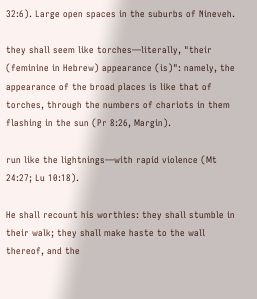32:6). Large open spaces in the suburbs of Nineveh.

they shall seem like torches—literally, "their (feminine in Hebrew) appearance (is)": namely, the appearance of the broad places is like that of torches, through the numbers of chariots in them flashing in the sun (Pr 8:26, Margin).

run like the lightnings—with rapid violence (Mt 24:27; Lu 10:18).

He shall recount his worthies: they shall stumble in their walk; they shall make haste to the wall thereof, and the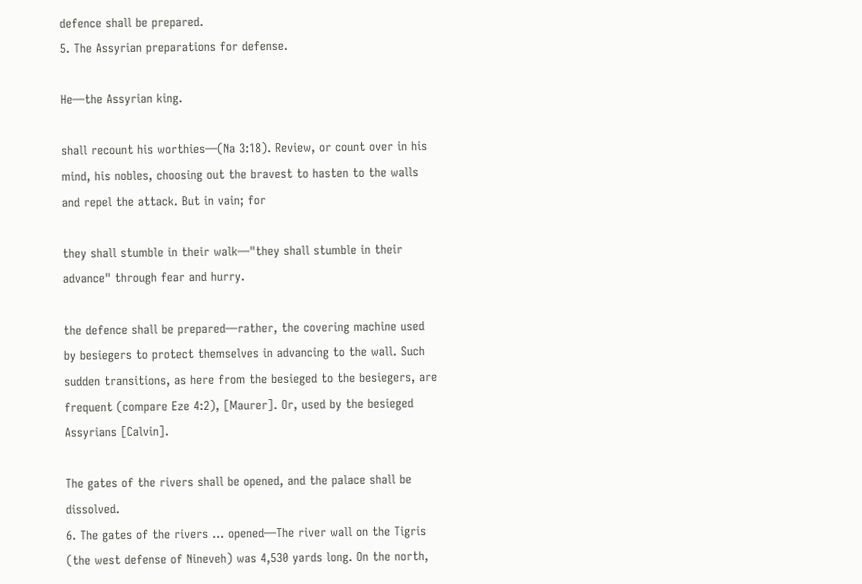defence shall be prepared.
5. The Assyrian preparations for defense.

He—the Assyrian king.

shall recount his worthies—(Na 3:18). Review, or count over in his mind, his nobles, choosing out the bravest to hasten to the walls and repel the attack. But in vain; for

they shall stumble in their walk—"they shall stumble in their advance" through fear and hurry.

the defence shall be prepared—rather, the covering machine used by besiegers to protect themselves in advancing to the wall. Such sudden transitions, as here from the besieged to the besiegers, are frequent (compare Eze 4:2), [Maurer]. Or, used by the besieged Assyrians [Calvin].

The gates of the rivers shall be opened, and the palace shall be dissolved.
6. The gates of the rivers … opened—The river wall on the Tigris (the west defense of Nineveh) was 4,530 yards long. On the north,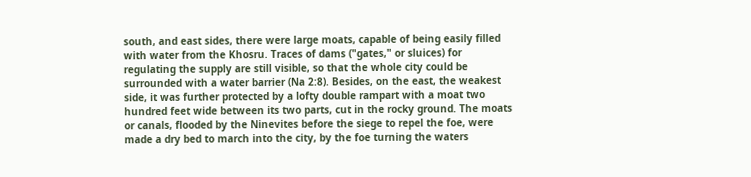south, and east sides, there were large moats, capable of being easily filled with water from the Khosru. Traces of dams ("gates," or sluices) for regulating the supply are still visible, so that the whole city could be surrounded with a water barrier (Na 2:8). Besides, on the east, the weakest side, it was further protected by a lofty double rampart with a moat two hundred feet wide between its two parts, cut in the rocky ground. The moats or canals, flooded by the Ninevites before the siege to repel the foe, were made a dry bed to march into the city, by the foe turning the waters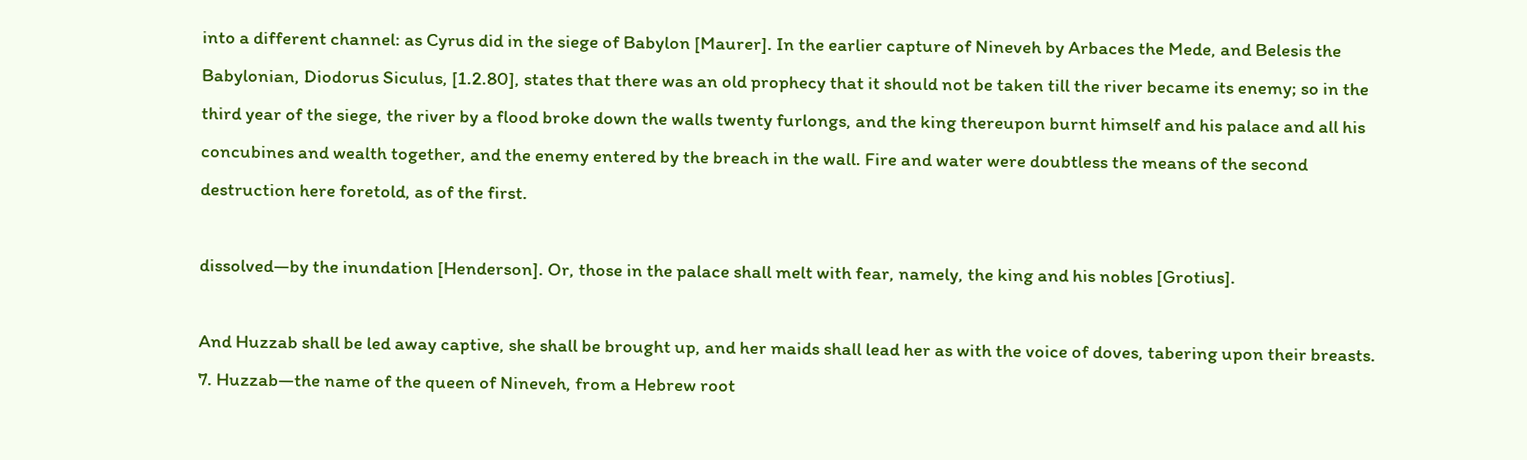into a different channel: as Cyrus did in the siege of Babylon [Maurer]. In the earlier capture of Nineveh by Arbaces the Mede, and Belesis the Babylonian, Diodorus Siculus, [1.2.80], states that there was an old prophecy that it should not be taken till the river became its enemy; so in the third year of the siege, the river by a flood broke down the walls twenty furlongs, and the king thereupon burnt himself and his palace and all his concubines and wealth together, and the enemy entered by the breach in the wall. Fire and water were doubtless the means of the second destruction here foretold, as of the first.

dissolved—by the inundation [Henderson]. Or, those in the palace shall melt with fear, namely, the king and his nobles [Grotius].

And Huzzab shall be led away captive, she shall be brought up, and her maids shall lead her as with the voice of doves, tabering upon their breasts.
7. Huzzab—the name of the queen of Nineveh, from a Hebrew root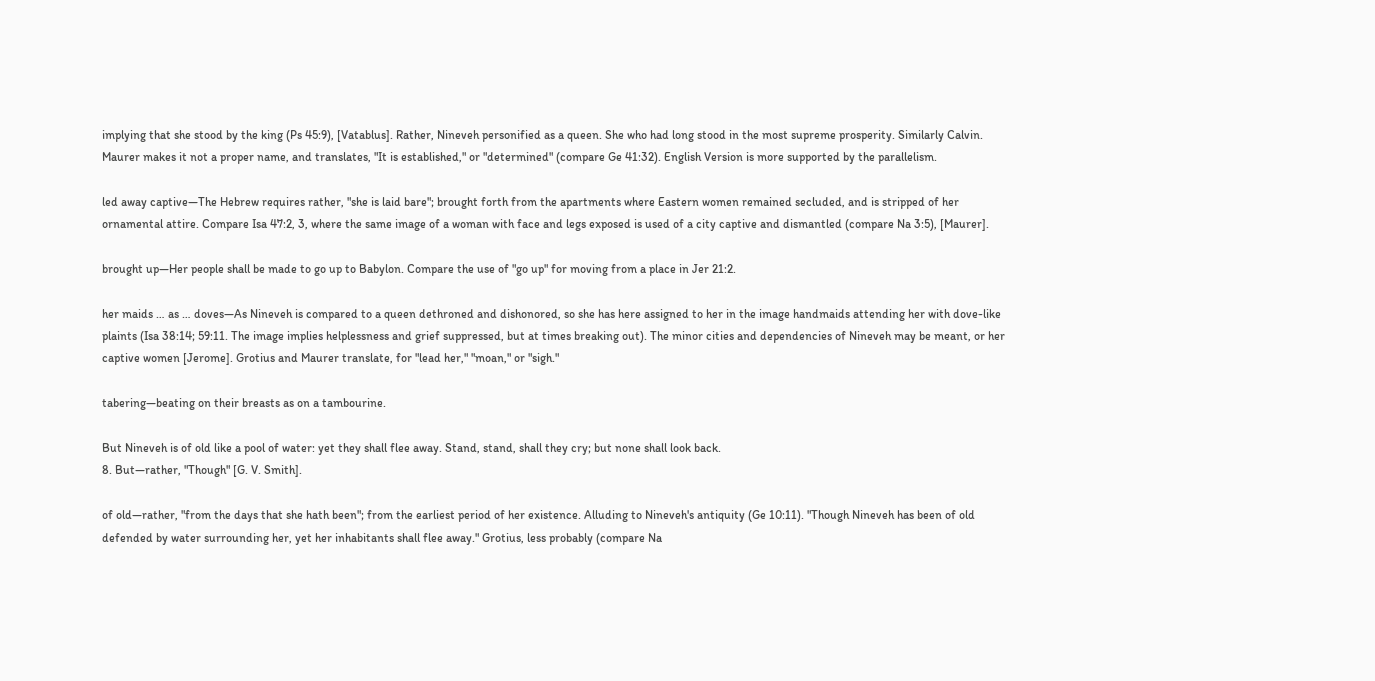implying that she stood by the king (Ps 45:9), [Vatablus]. Rather, Nineveh personified as a queen. She who had long stood in the most supreme prosperity. Similarly Calvin. Maurer makes it not a proper name, and translates, "It is established," or "determined" (compare Ge 41:32). English Version is more supported by the parallelism.

led away captive—The Hebrew requires rather, "she is laid bare"; brought forth from the apartments where Eastern women remained secluded, and is stripped of her ornamental attire. Compare Isa 47:2, 3, where the same image of a woman with face and legs exposed is used of a city captive and dismantled (compare Na 3:5), [Maurer].

brought up—Her people shall be made to go up to Babylon. Compare the use of "go up" for moving from a place in Jer 21:2.

her maids … as … doves—As Nineveh is compared to a queen dethroned and dishonored, so she has here assigned to her in the image handmaids attending her with dove-like plaints (Isa 38:14; 59:11. The image implies helplessness and grief suppressed, but at times breaking out). The minor cities and dependencies of Nineveh may be meant, or her captive women [Jerome]. Grotius and Maurer translate, for "lead her," "moan," or "sigh."

tabering—beating on their breasts as on a tambourine.

But Nineveh is of old like a pool of water: yet they shall flee away. Stand, stand, shall they cry; but none shall look back.
8. But—rather, "Though" [G. V. Smith].

of old—rather, "from the days that she hath been"; from the earliest period of her existence. Alluding to Nineveh's antiquity (Ge 10:11). "Though Nineveh has been of old defended by water surrounding her, yet her inhabitants shall flee away." Grotius, less probably (compare Na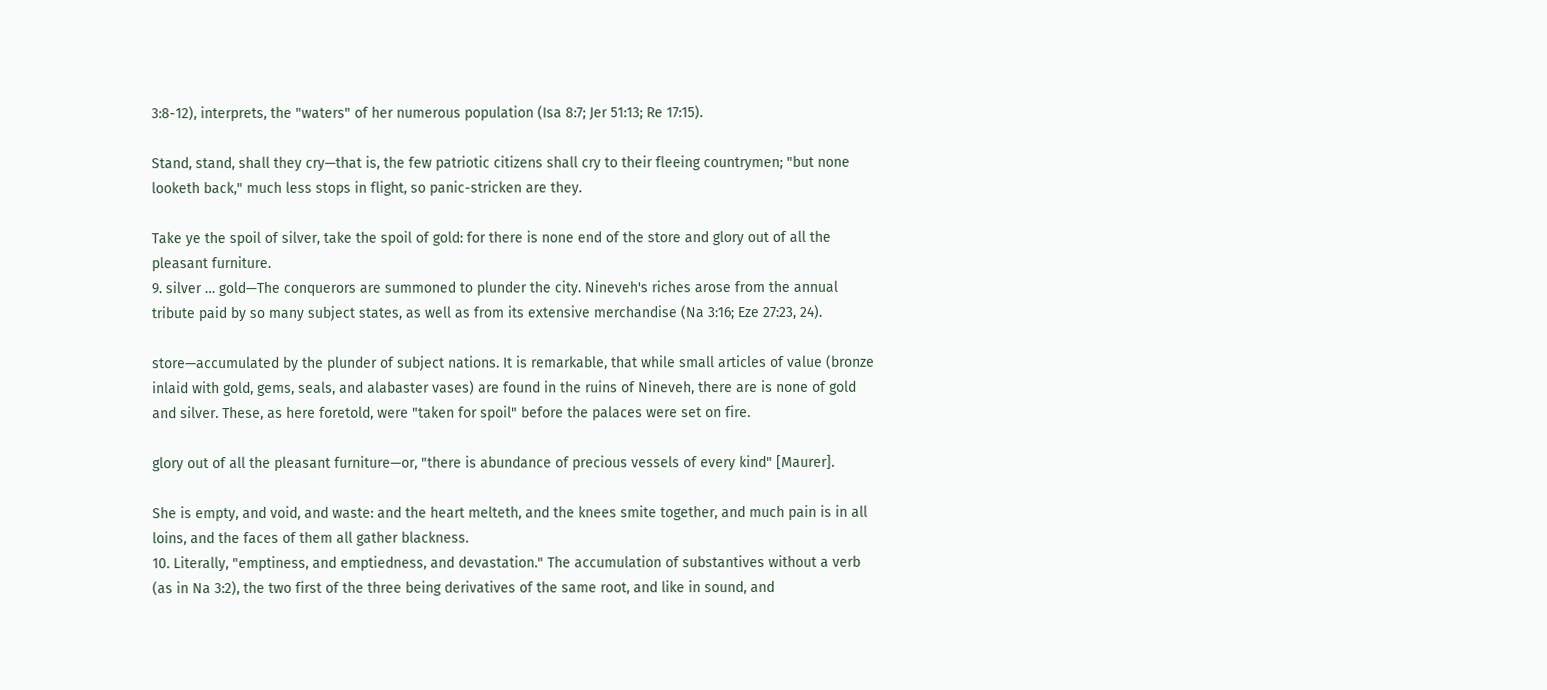3:8-12), interprets, the "waters" of her numerous population (Isa 8:7; Jer 51:13; Re 17:15).

Stand, stand, shall they cry—that is, the few patriotic citizens shall cry to their fleeing countrymen; "but none looketh back," much less stops in flight, so panic-stricken are they.

Take ye the spoil of silver, take the spoil of gold: for there is none end of the store and glory out of all the pleasant furniture.
9. silver … gold—The conquerors are summoned to plunder the city. Nineveh's riches arose from the annual tribute paid by so many subject states, as well as from its extensive merchandise (Na 3:16; Eze 27:23, 24).

store—accumulated by the plunder of subject nations. It is remarkable, that while small articles of value (bronze inlaid with gold, gems, seals, and alabaster vases) are found in the ruins of Nineveh, there are is none of gold and silver. These, as here foretold, were "taken for spoil" before the palaces were set on fire.

glory out of all the pleasant furniture—or, "there is abundance of precious vessels of every kind" [Maurer].

She is empty, and void, and waste: and the heart melteth, and the knees smite together, and much pain is in all loins, and the faces of them all gather blackness.
10. Literally, "emptiness, and emptiedness, and devastation." The accumulation of substantives without a verb (as in Na 3:2), the two first of the three being derivatives of the same root, and like in sound, and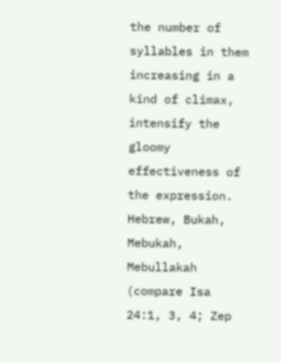the number of syllables in them increasing in a kind of climax, intensify the gloomy effectiveness of the expression. Hebrew, Bukah, Mebukah, Mebullakah (compare Isa 24:1, 3, 4; Zep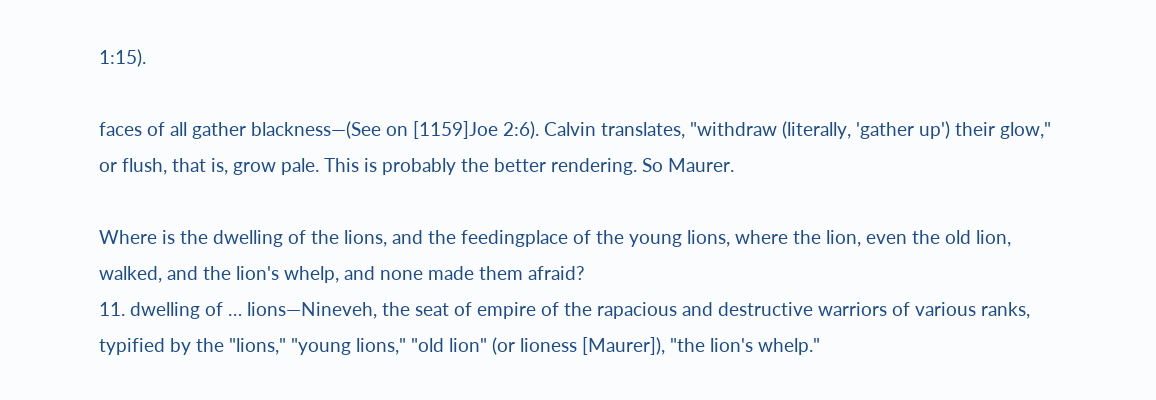1:15).

faces of all gather blackness—(See on [1159]Joe 2:6). Calvin translates, "withdraw (literally, 'gather up') their glow," or flush, that is, grow pale. This is probably the better rendering. So Maurer.

Where is the dwelling of the lions, and the feedingplace of the young lions, where the lion, even the old lion, walked, and the lion's whelp, and none made them afraid?
11. dwelling of … lions—Nineveh, the seat of empire of the rapacious and destructive warriors of various ranks, typified by the "lions," "young lions," "old lion" (or lioness [Maurer]), "the lion's whelp."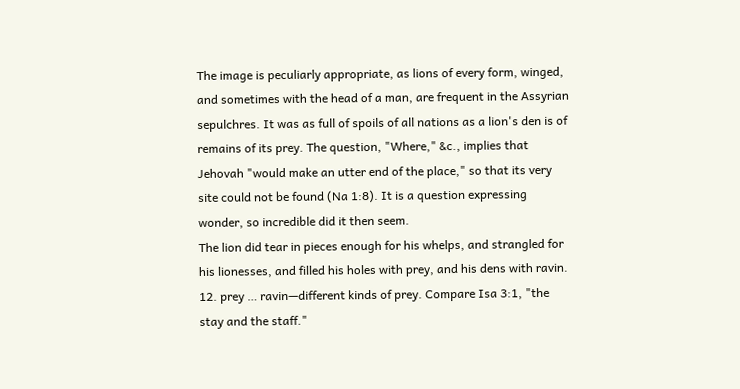The image is peculiarly appropriate, as lions of every form, winged, and sometimes with the head of a man, are frequent in the Assyrian sepulchres. It was as full of spoils of all nations as a lion's den is of remains of its prey. The question, "Where," &c., implies that Jehovah "would make an utter end of the place," so that its very site could not be found (Na 1:8). It is a question expressing wonder, so incredible did it then seem.
The lion did tear in pieces enough for his whelps, and strangled for his lionesses, and filled his holes with prey, and his dens with ravin.
12. prey … ravin—different kinds of prey. Compare Isa 3:1, "the stay and the staff."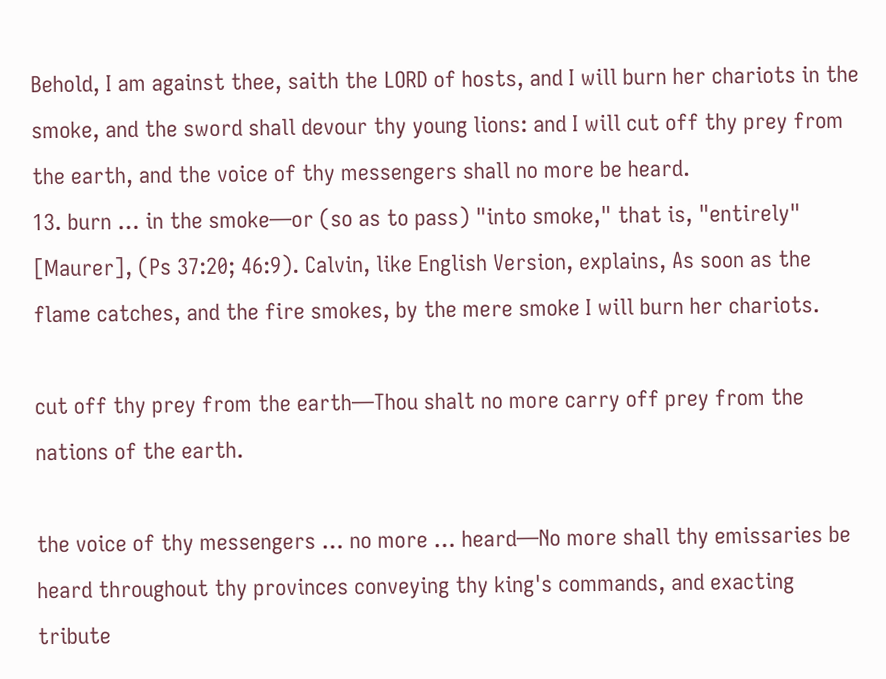Behold, I am against thee, saith the LORD of hosts, and I will burn her chariots in the smoke, and the sword shall devour thy young lions: and I will cut off thy prey from the earth, and the voice of thy messengers shall no more be heard.
13. burn … in the smoke—or (so as to pass) "into smoke," that is, "entirely" [Maurer], (Ps 37:20; 46:9). Calvin, like English Version, explains, As soon as the flame catches, and the fire smokes, by the mere smoke I will burn her chariots.

cut off thy prey from the earth—Thou shalt no more carry off prey from the nations of the earth.

the voice of thy messengers … no more … heard—No more shall thy emissaries be heard throughout thy provinces conveying thy king's commands, and exacting tribute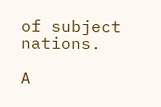of subject nations.

A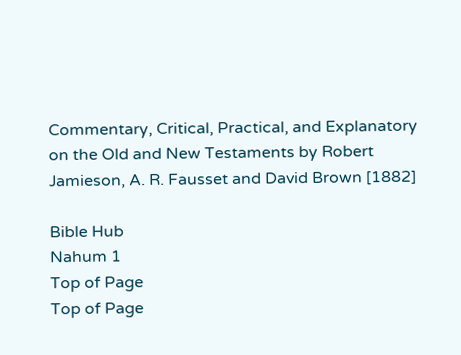Commentary, Critical, Practical, and Explanatory on the Old and New Testaments by Robert Jamieson, A. R. Fausset and David Brown [1882]

Bible Hub
Nahum 1
Top of Page
Top of Page